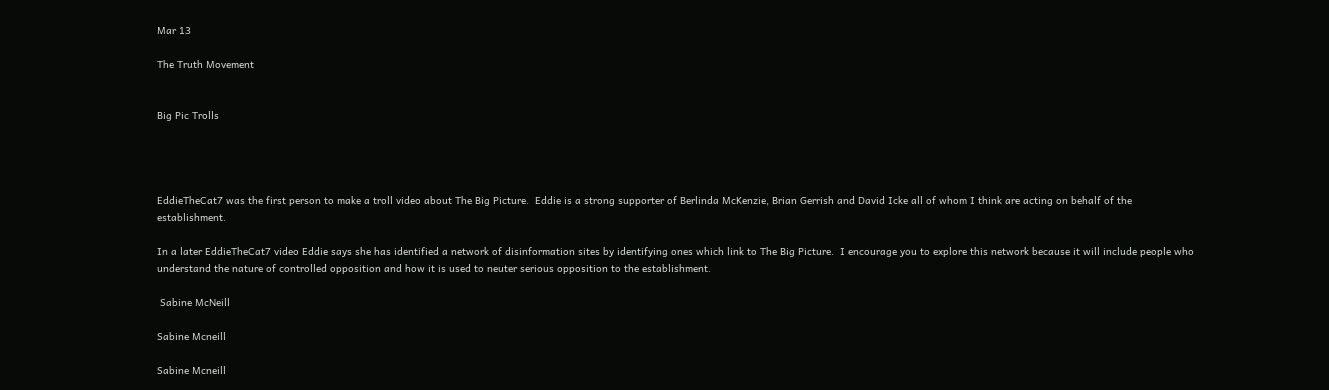Mar 13

The Truth Movement


Big Pic Trolls




EddieTheCat7 was the first person to make a troll video about The Big Picture.  Eddie is a strong supporter of Berlinda McKenzie, Brian Gerrish and David Icke all of whom I think are acting on behalf of the establishment.

In a later EddieTheCat7 video Eddie says she has identified a network of disinformation sites by identifying ones which link to The Big Picture.  I encourage you to explore this network because it will include people who understand the nature of controlled opposition and how it is used to neuter serious opposition to the establishment.

 Sabine McNeill

Sabine Mcneill

Sabine Mcneill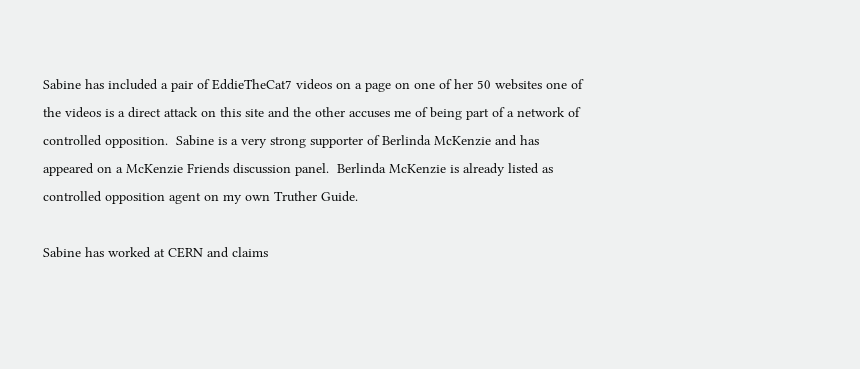Sabine has included a pair of EddieTheCat7 videos on a page on one of her 50 websites one of the videos is a direct attack on this site and the other accuses me of being part of a network of controlled opposition.  Sabine is a very strong supporter of Berlinda McKenzie and has appeared on a McKenzie Friends discussion panel.  Berlinda McKenzie is already listed as controlled opposition agent on my own Truther Guide.

Sabine has worked at CERN and claims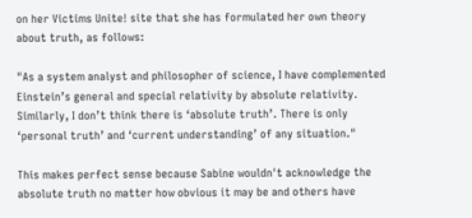on her Victims Unite! site that she has formulated her own theory about truth, as follows:

"As a system analyst and philosopher of science, I have complemented Einstein’s general and special relativity by absolute relativity.  Similarly, I don’t think there is ‘absolute truth’. There is only ‘personal truth’ and ‘current understanding’ of any situation."

This makes perfect sense because Sabine wouldn't acknowledge the absolute truth no matter how obvious it may be and others have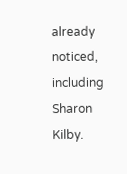already noticed, including Sharon Kilby.